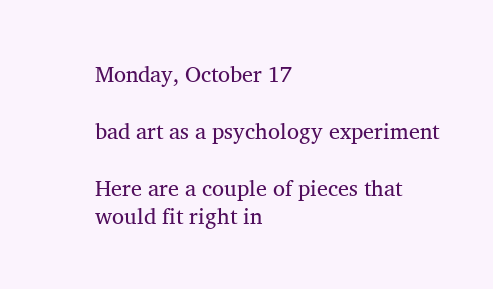Monday, October 17

bad art as a psychology experiment

Here are a couple of pieces that would fit right in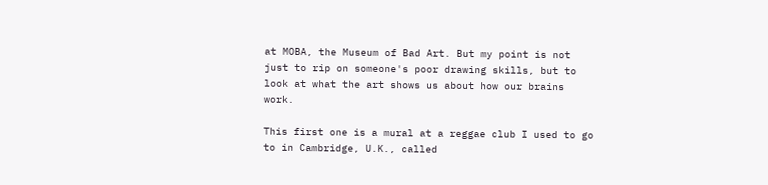at MOBA, the Museum of Bad Art. But my point is not just to rip on someone's poor drawing skills, but to look at what the art shows us about how our brains work.

This first one is a mural at a reggae club I used to go to in Cambridge, U.K., called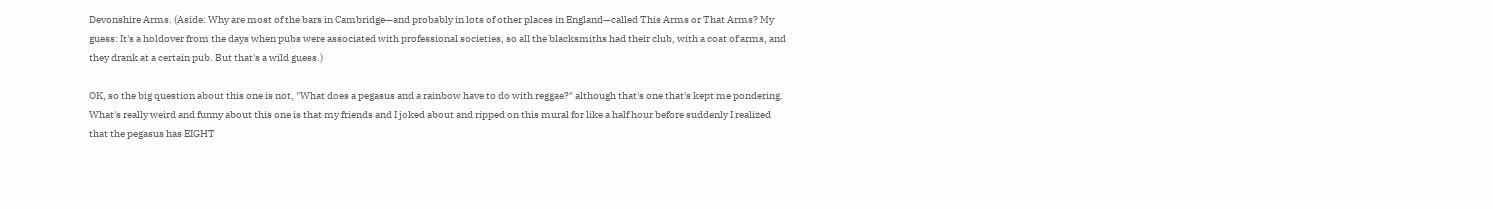Devonshire Arms. (Aside: Why are most of the bars in Cambridge—and probably in lots of other places in England—called This Arms or That Arms? My guess: It's a holdover from the days when pubs were associated with professional societies, so all the blacksmiths had their club, with a coat of arms, and they drank at a certain pub. But that's a wild guess.)

OK, so the big question about this one is not, "What does a pegasus and a rainbow have to do with reggae?" although that's one that's kept me pondering. What's really weird and funny about this one is that my friends and I joked about and ripped on this mural for like a half hour before suddenly I realized that the pegasus has EIGHT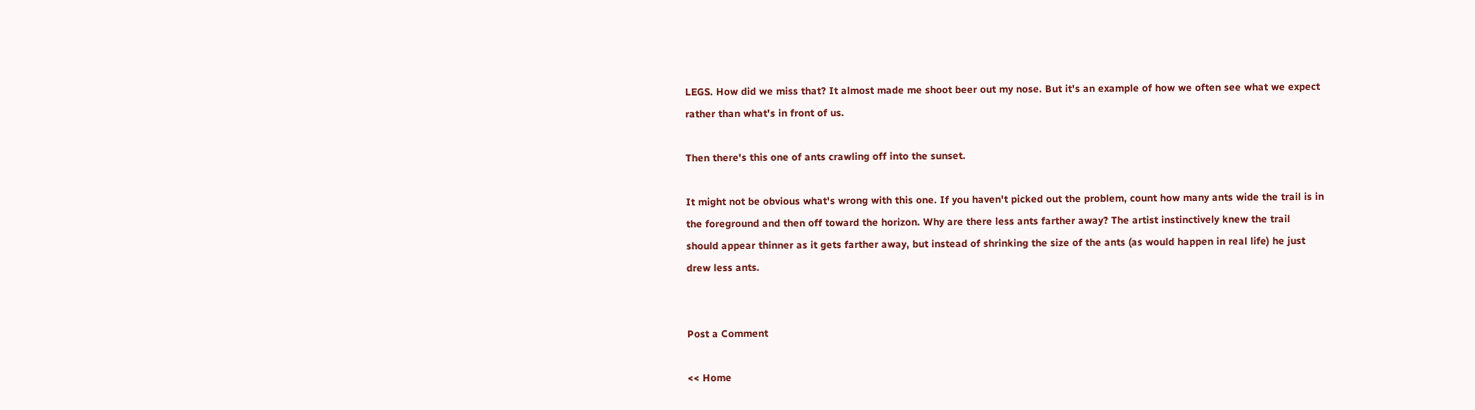LEGS. How did we miss that? It almost made me shoot beer out my nose. But it's an example of how we often see what we expect rather than what's in front of us.

Then there's this one of ants crawling off into the sunset.

It might not be obvious what's wrong with this one. If you haven't picked out the problem, count how many ants wide the trail is in the foreground and then off toward the horizon. Why are there less ants farther away? The artist instinctively knew the trail should appear thinner as it gets farther away, but instead of shrinking the size of the ants (as would happen in real life) he just drew less ants.


Post a Comment

<< Home